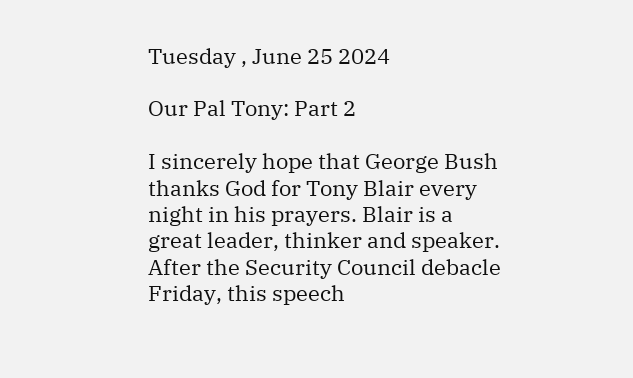Tuesday , June 25 2024

Our Pal Tony: Part 2

I sincerely hope that George Bush thanks God for Tony Blair every night in his prayers. Blair is a great leader, thinker and speaker. After the Security Council debacle Friday, this speech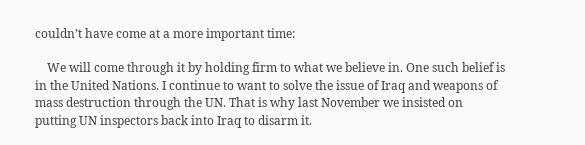couldn’t have come at a more important time:

    We will come through it by holding firm to what we believe in. One such belief is in the United Nations. I continue to want to solve the issue of Iraq and weapons of mass destruction through the UN. That is why last November we insisted on putting UN inspectors back into Iraq to disarm it.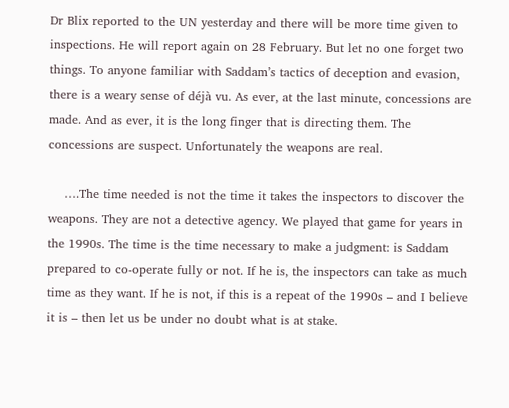Dr Blix reported to the UN yesterday and there will be more time given to inspections. He will report again on 28 February. But let no one forget two things. To anyone familiar with Saddam’s tactics of deception and evasion, there is a weary sense of déjà vu. As ever, at the last minute, concessions are made. And as ever, it is the long finger that is directing them. The concessions are suspect. Unfortunately the weapons are real.

    ….The time needed is not the time it takes the inspectors to discover the weapons. They are not a detective agency. We played that game for years in the 1990s. The time is the time necessary to make a judgment: is Saddam prepared to co-operate fully or not. If he is, the inspectors can take as much time as they want. If he is not, if this is a repeat of the 1990s – and I believe it is – then let us be under no doubt what is at stake.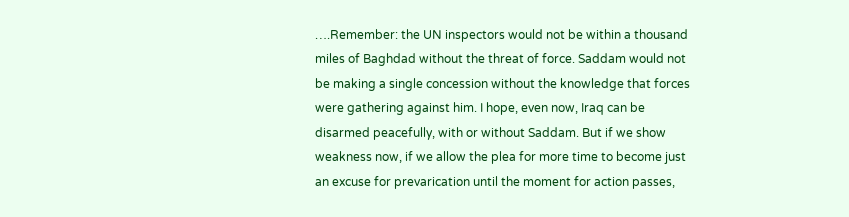….Remember: the UN inspectors would not be within a thousand miles of Baghdad without the threat of force. Saddam would not be making a single concession without the knowledge that forces were gathering against him. I hope, even now, Iraq can be disarmed peacefully, with or without Saddam. But if we show weakness now, if we allow the plea for more time to become just an excuse for prevarication until the moment for action passes,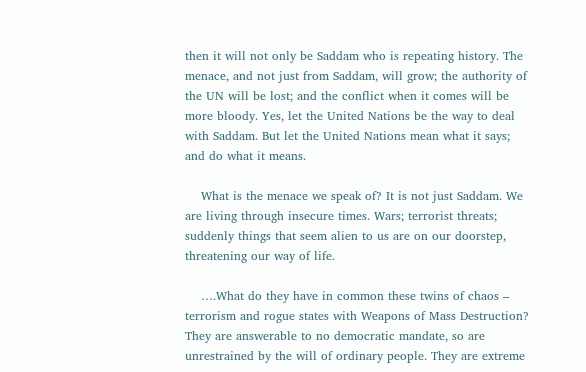then it will not only be Saddam who is repeating history. The menace, and not just from Saddam, will grow; the authority of the UN will be lost; and the conflict when it comes will be more bloody. Yes, let the United Nations be the way to deal with Saddam. But let the United Nations mean what it says; and do what it means.

    What is the menace we speak of? It is not just Saddam. We are living through insecure times. Wars; terrorist threats; suddenly things that seem alien to us are on our doorstep, threatening our way of life.

    ….What do they have in common these twins of chaos – terrorism and rogue states with Weapons of Mass Destruction? They are answerable to no democratic mandate, so are unrestrained by the will of ordinary people. They are extreme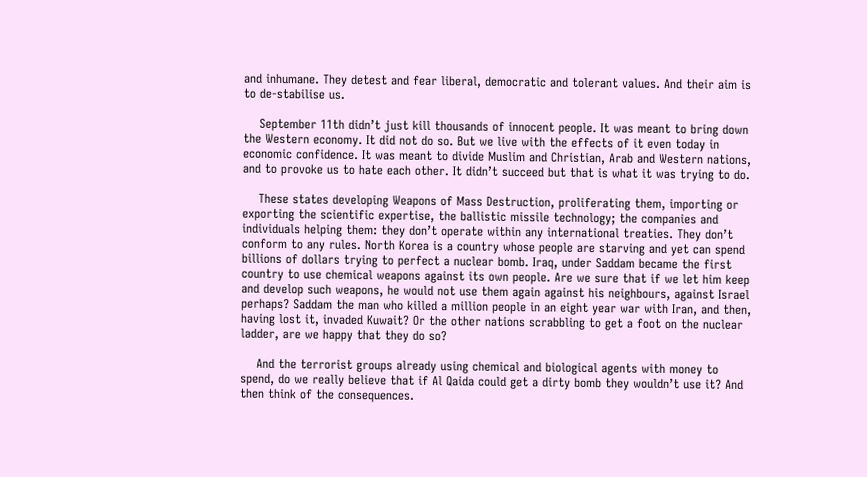and inhumane. They detest and fear liberal, democratic and tolerant values. And their aim is to de-stabilise us.

    September 11th didn’t just kill thousands of innocent people. It was meant to bring down the Western economy. It did not do so. But we live with the effects of it even today in economic confidence. It was meant to divide Muslim and Christian, Arab and Western nations, and to provoke us to hate each other. It didn’t succeed but that is what it was trying to do.

    These states developing Weapons of Mass Destruction, proliferating them, importing or exporting the scientific expertise, the ballistic missile technology; the companies and individuals helping them: they don’t operate within any international treaties. They don’t conform to any rules. North Korea is a country whose people are starving and yet can spend billions of dollars trying to perfect a nuclear bomb. Iraq, under Saddam became the first country to use chemical weapons against its own people. Are we sure that if we let him keep and develop such weapons, he would not use them again against his neighbours, against Israel perhaps? Saddam the man who killed a million people in an eight year war with Iran, and then, having lost it, invaded Kuwait? Or the other nations scrabbling to get a foot on the nuclear ladder, are we happy that they do so?

    And the terrorist groups already using chemical and biological agents with money to spend, do we really believe that if Al Qaida could get a dirty bomb they wouldn’t use it? And then think of the consequences.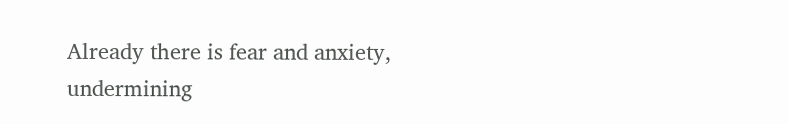Already there is fear and anxiety, undermining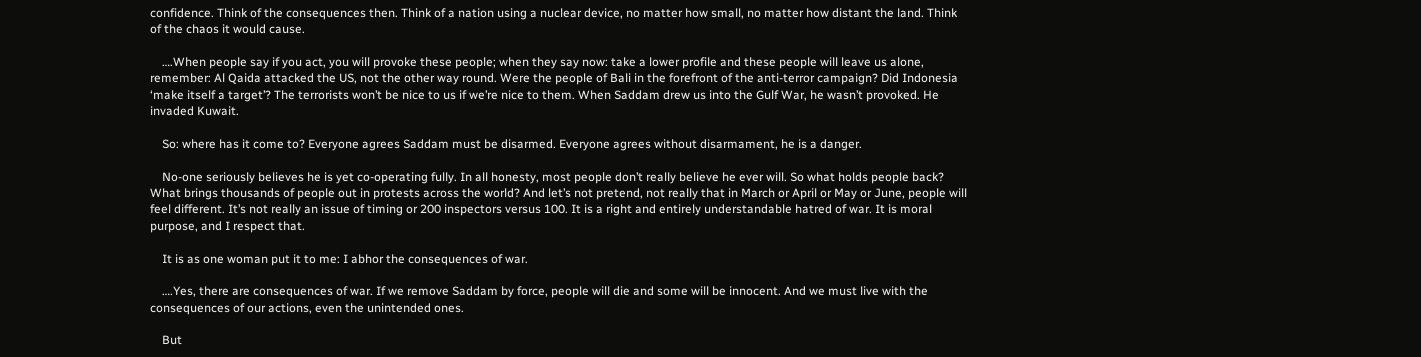confidence. Think of the consequences then. Think of a nation using a nuclear device, no matter how small, no matter how distant the land. Think of the chaos it would cause.

    ….When people say if you act, you will provoke these people; when they say now: take a lower profile and these people will leave us alone, remember: Al Qaida attacked the US, not the other way round. Were the people of Bali in the forefront of the anti-terror campaign? Did Indonesia ‘make itself a target’? The terrorists won’t be nice to us if we’re nice to them. When Saddam drew us into the Gulf War, he wasn’t provoked. He invaded Kuwait.

    So: where has it come to? Everyone agrees Saddam must be disarmed. Everyone agrees without disarmament, he is a danger.

    No-one seriously believes he is yet co-operating fully. In all honesty, most people don’t really believe he ever will. So what holds people back? What brings thousands of people out in protests across the world? And let’s not pretend, not really that in March or April or May or June, people will feel different. It’s not really an issue of timing or 200 inspectors versus 100. It is a right and entirely understandable hatred of war. It is moral purpose, and I respect that.

    It is as one woman put it to me: I abhor the consequences of war.

    ….Yes, there are consequences of war. If we remove Saddam by force, people will die and some will be innocent. And we must live with the consequences of our actions, even the unintended ones.

    But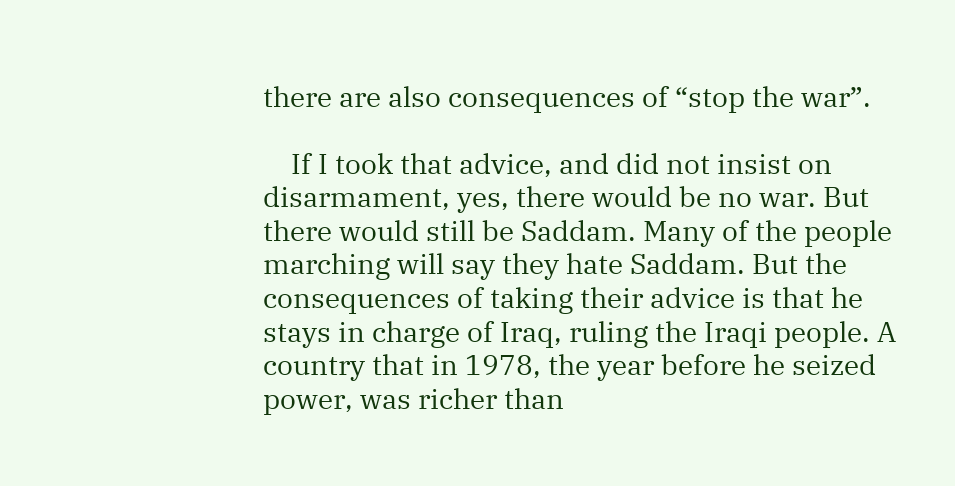there are also consequences of “stop the war”.

    If I took that advice, and did not insist on disarmament, yes, there would be no war. But there would still be Saddam. Many of the people marching will say they hate Saddam. But the consequences of taking their advice is that he stays in charge of Iraq, ruling the Iraqi people. A country that in 1978, the year before he seized power, was richer than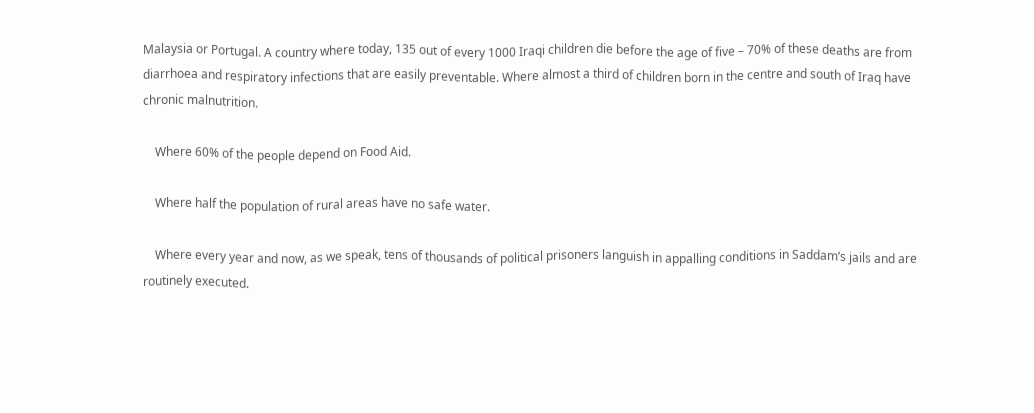Malaysia or Portugal. A country where today, 135 out of every 1000 Iraqi children die before the age of five – 70% of these deaths are from diarrhoea and respiratory infections that are easily preventable. Where almost a third of children born in the centre and south of Iraq have chronic malnutrition.

    Where 60% of the people depend on Food Aid.

    Where half the population of rural areas have no safe water.

    Where every year and now, as we speak, tens of thousands of political prisoners languish in appalling conditions in Saddam’s jails and are routinely executed.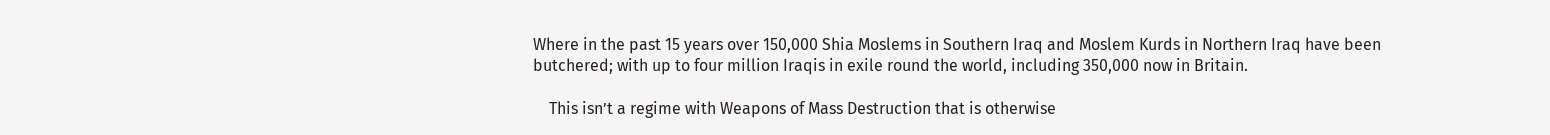Where in the past 15 years over 150,000 Shia Moslems in Southern Iraq and Moslem Kurds in Northern Iraq have been butchered; with up to four million Iraqis in exile round the world, including 350,000 now in Britain.

    This isn’t a regime with Weapons of Mass Destruction that is otherwise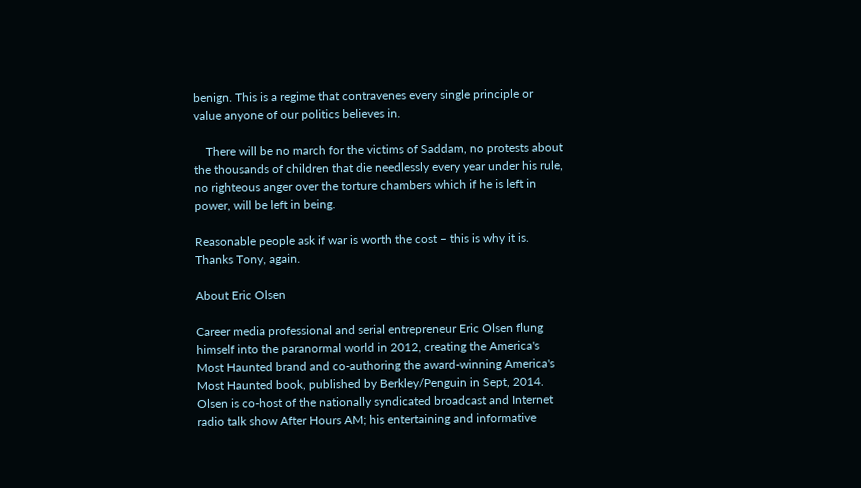benign. This is a regime that contravenes every single principle or value anyone of our politics believes in.

    There will be no march for the victims of Saddam, no protests about the thousands of children that die needlessly every year under his rule, no righteous anger over the torture chambers which if he is left in power, will be left in being.

Reasonable people ask if war is worth the cost – this is why it is. Thanks Tony, again.

About Eric Olsen

Career media professional and serial entrepreneur Eric Olsen flung himself into the paranormal world in 2012, creating the America's Most Haunted brand and co-authoring the award-winning America's Most Haunted book, published by Berkley/Penguin in Sept, 2014. Olsen is co-host of the nationally syndicated broadcast and Internet radio talk show After Hours AM; his entertaining and informative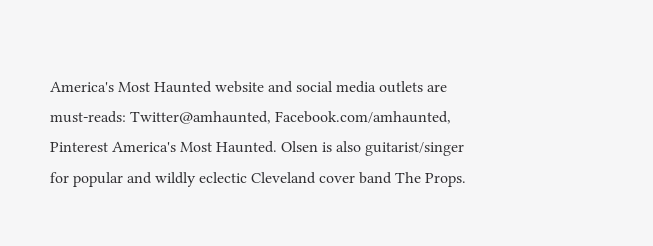America's Most Haunted website and social media outlets are must-reads: Twitter@amhaunted, Facebook.com/amhaunted, Pinterest America's Most Haunted. Olsen is also guitarist/singer for popular and wildly eclectic Cleveland cover band The Props.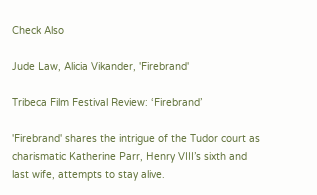Check Also

Jude Law, Alicia Vikander, 'Firebrand'

Tribeca Film Festival Review: ‘Firebrand’

'Firebrand' shares the intrigue of the Tudor court as charismatic Katherine Parr, Henry VIII’s sixth and last wife, attempts to stay alive.